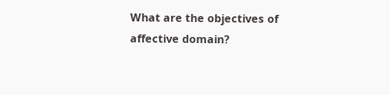What are the objectives of affective domain?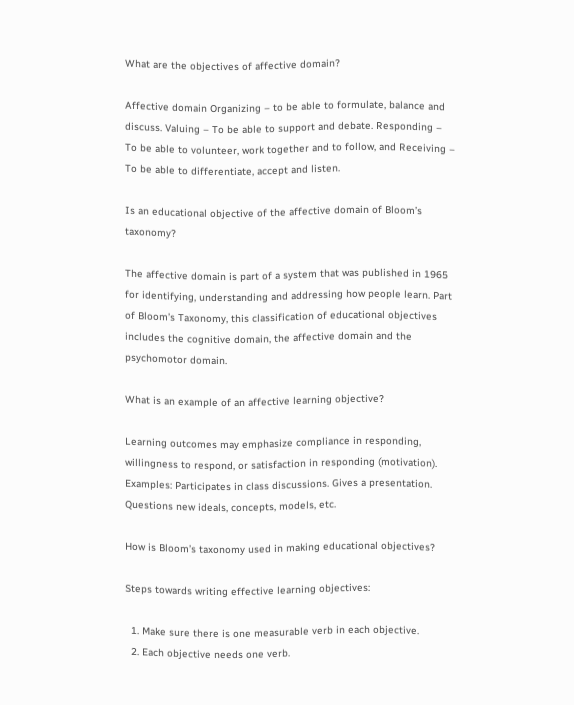What are the objectives of affective domain?

Affective domain Organizing – to be able to formulate, balance and discuss. Valuing – To be able to support and debate. Responding – To be able to volunteer, work together and to follow, and Receiving – To be able to differentiate, accept and listen.

Is an educational objective of the affective domain of Bloom’s taxonomy?

The affective domain is part of a system that was published in 1965 for identifying, understanding and addressing how people learn. Part of Bloom’s Taxonomy, this classification of educational objectives includes the cognitive domain, the affective domain and the psychomotor domain.

What is an example of an affective learning objective?

Learning outcomes may emphasize compliance in responding, willingness to respond, or satisfaction in responding (motivation). Examples: Participates in class discussions. Gives a presentation. Questions new ideals, concepts, models, etc.

How is Bloom’s taxonomy used in making educational objectives?

Steps towards writing effective learning objectives:

  1. Make sure there is one measurable verb in each objective.
  2. Each objective needs one verb.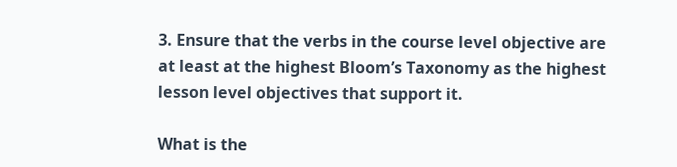3. Ensure that the verbs in the course level objective are at least at the highest Bloom’s Taxonomy as the highest lesson level objectives that support it.

What is the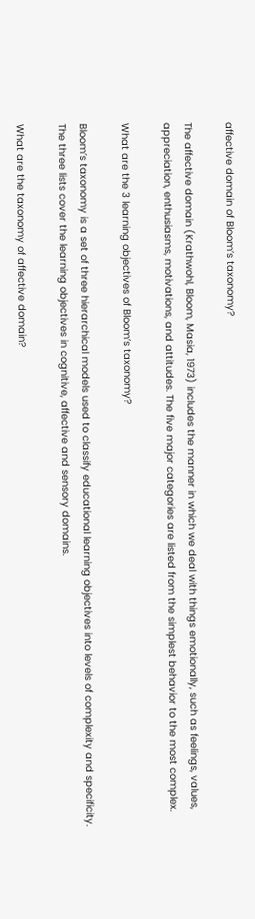affective domain of Bloom’s taxonomy?

The affective domain (Krathwohl, Bloom, Masia, 1973) includes the manner in which we deal with things emotionally, such as feelings, values, appreciation, enthusiasms, motivations, and attitudes. The five major categories are listed from the simplest behavior to the most complex.

What are the 3 learning objectives of Bloom’s taxonomy?

Bloom’s taxonomy is a set of three hierarchical models used to classify educational learning objectives into levels of complexity and specificity. The three lists cover the learning objectives in cognitive, affective and sensory domains.

What are the taxonomy of affective domain?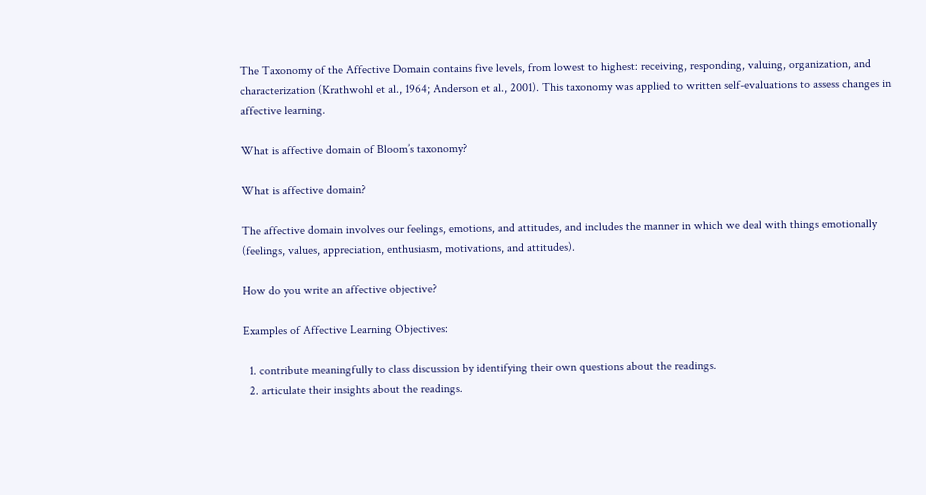The Taxonomy of the Affective Domain contains five levels, from lowest to highest: receiving, responding, valuing, organization, and characterization (Krathwohl et al., 1964; Anderson et al., 2001). This taxonomy was applied to written self-evaluations to assess changes in affective learning.

What is affective domain of Bloom’s taxonomy?

What is affective domain?

The affective domain involves our feelings, emotions, and attitudes, and includes the manner in which we deal with things emotionally (feelings, values, appreciation, enthusiasm, motivations, and attitudes).

How do you write an affective objective?

Examples of Affective Learning Objectives:

  1. contribute meaningfully to class discussion by identifying their own questions about the readings.
  2. articulate their insights about the readings.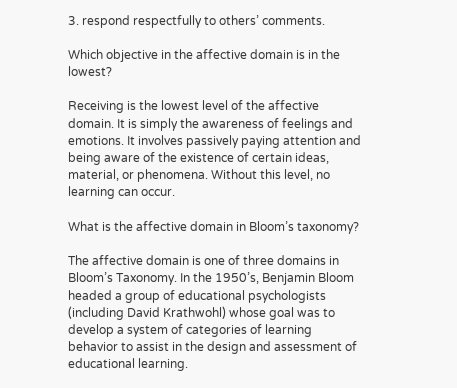3. respond respectfully to others’ comments.

Which objective in the affective domain is in the lowest?

Receiving is the lowest level of the affective domain. It is simply the awareness of feelings and emotions. It involves passively paying attention and being aware of the existence of certain ideas, material, or phenomena. Without this level, no learning can occur.

What is the affective domain in Bloom’s taxonomy?

The affective domain is one of three domains in Bloom’s Taxonomy. In the 1950’s, Benjamin Bloom headed a group of educational psychologists (including David Krathwohl) whose goal was to develop a system of categories of learning behavior to assist in the design and assessment of educational learning.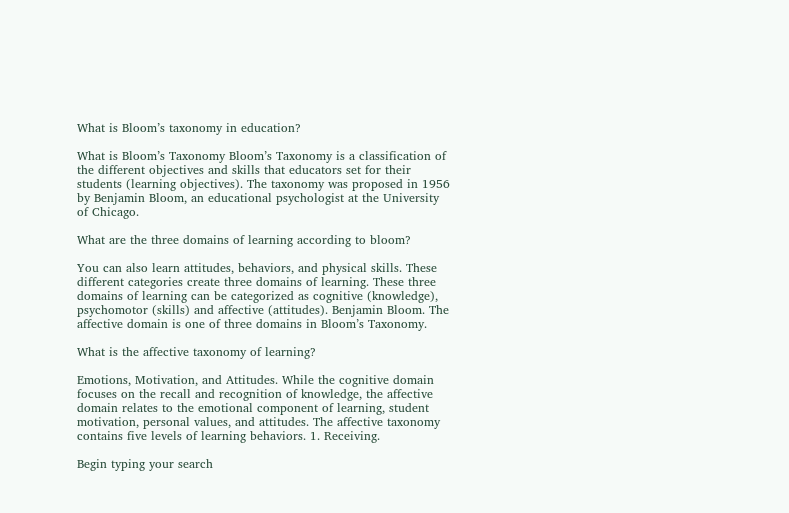What is Bloom’s taxonomy in education?

What is Bloom’s Taxonomy Bloom’s Taxonomy is a classification of the different objectives and skills that educators set for their students (learning objectives). The taxonomy was proposed in 1956 by Benjamin Bloom, an educational psychologist at the University of Chicago.

What are the three domains of learning according to bloom?

You can also learn attitudes, behaviors, and physical skills. These different categories create three domains of learning. These three domains of learning can be categorized as cognitive (knowledge), psychomotor (skills) and affective (attitudes). Benjamin Bloom. The affective domain is one of three domains in Bloom’s Taxonomy.

What is the affective taxonomy of learning?

Emotions, Motivation, and Attitudes. While the cognitive domain focuses on the recall and recognition of knowledge, the affective domain relates to the emotional component of learning, student motivation, personal values, and attitudes. The affective taxonomy contains five levels of learning behaviors. 1. Receiving.

Begin typing your search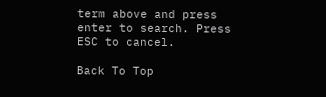term above and press enter to search. Press ESC to cancel.

Back To Top